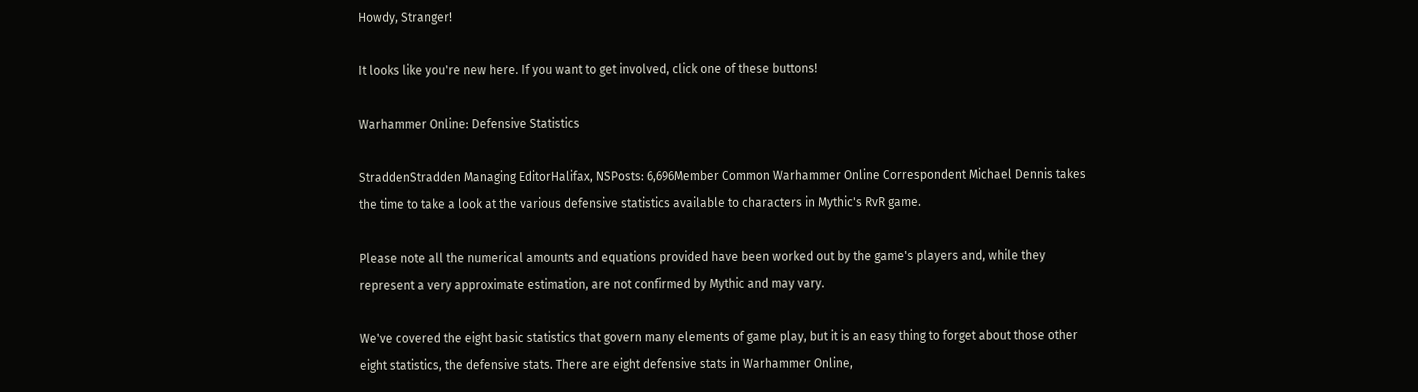Howdy, Stranger!

It looks like you're new here. If you want to get involved, click one of these buttons!

Warhammer Online: Defensive Statistics

StraddenStradden Managing EditorHalifax, NSPosts: 6,696Member Common Warhammer Online Correspondent Michael Dennis takes the time to take a look at the various defensive statistics available to characters in Mythic's RvR game.

Please note all the numerical amounts and equations provided have been worked out by the game's players and, while they represent a very approximate estimation, are not confirmed by Mythic and may vary.

We've covered the eight basic statistics that govern many elements of game play, but it is an easy thing to forget about those other eight statistics, the defensive stats. There are eight defensive stats in Warhammer Online,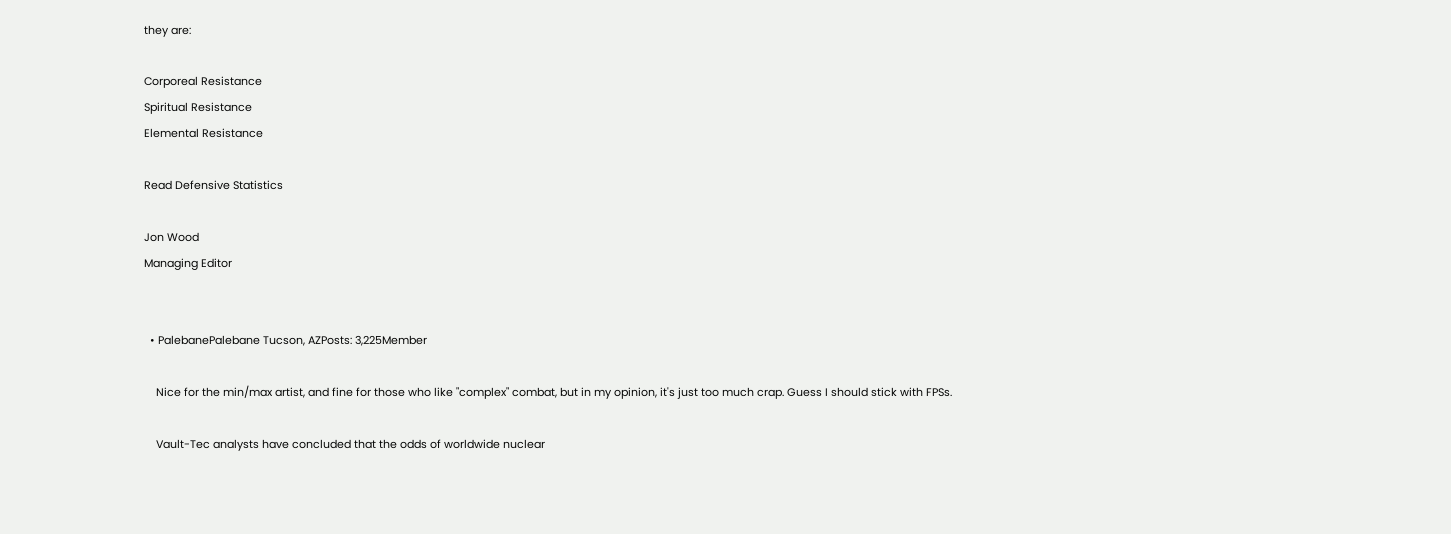they are:

Corporeal Resistance
Spiritual Resistance
Elemental Resistance

Read Defensive Statistics

Jon Wood
Managing Editor


  • PalebanePalebane Tucson, AZPosts: 3,225Member

    Nice for the min/max artist, and fine for those who like "complex" combat, but in my opinion, it's just too much crap. Guess I should stick with FPSs.

    Vault-Tec analysts have concluded that the odds of worldwide nuclear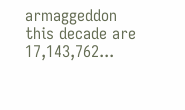armaggeddon this decade are 17,143,762...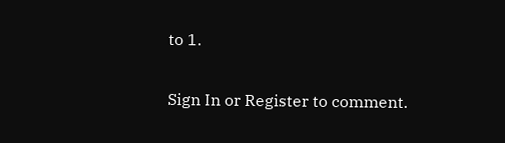to 1.

Sign In or Register to comment.